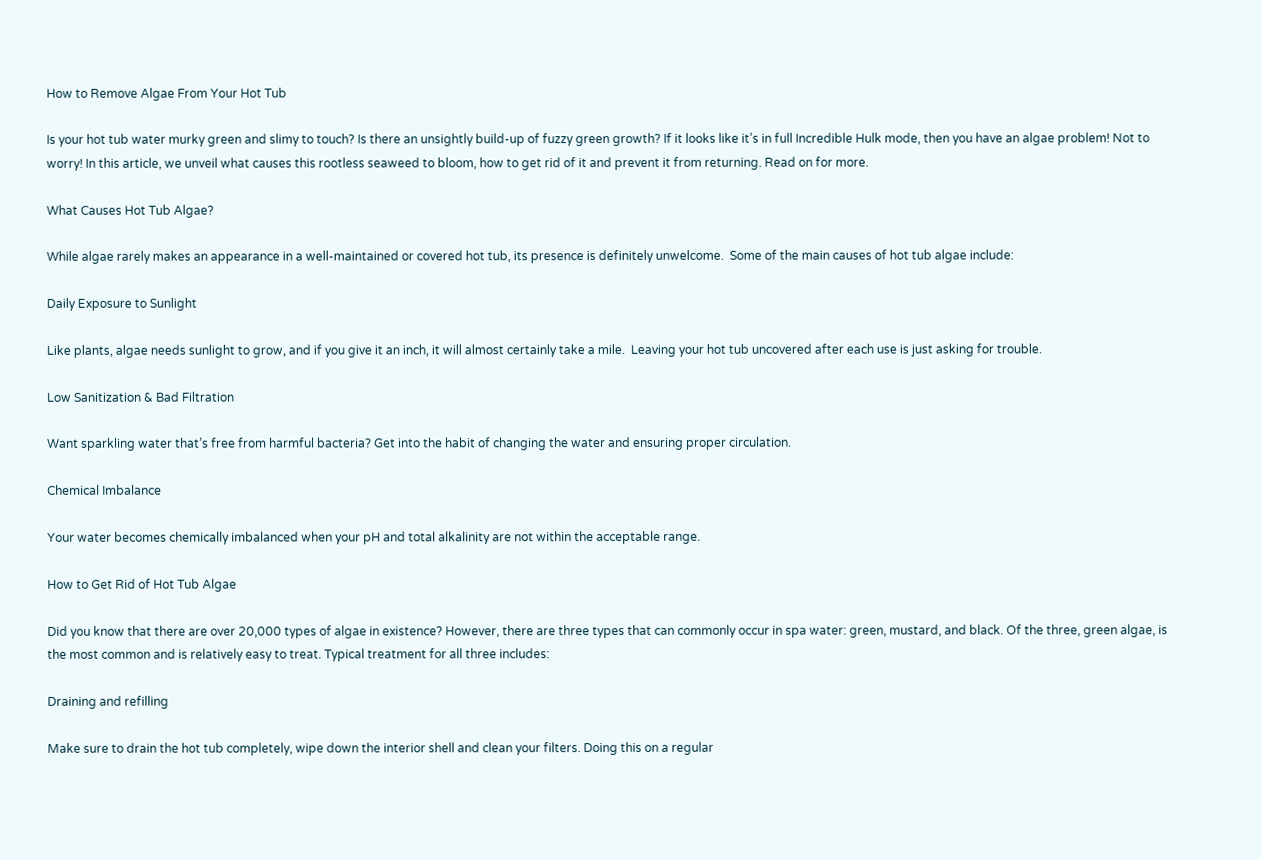How to Remove Algae From Your Hot Tub

Is your hot tub water murky green and slimy to touch? Is there an unsightly build-up of fuzzy green growth? If it looks like it’s in full Incredible Hulk mode, then you have an algae problem! Not to worry! In this article, we unveil what causes this rootless seaweed to bloom, how to get rid of it and prevent it from returning. Read on for more.

What Causes Hot Tub Algae?

While algae rarely makes an appearance in a well-maintained or covered hot tub, its presence is definitely unwelcome.  Some of the main causes of hot tub algae include:

Daily Exposure to Sunlight

Like plants, algae needs sunlight to grow, and if you give it an inch, it will almost certainly take a mile.  Leaving your hot tub uncovered after each use is just asking for trouble.

Low Sanitization & Bad Filtration

Want sparkling water that’s free from harmful bacteria? Get into the habit of changing the water and ensuring proper circulation.

Chemical Imbalance

Your water becomes chemically imbalanced when your pH and total alkalinity are not within the acceptable range.

How to Get Rid of Hot Tub Algae

Did you know that there are over 20,000 types of algae in existence? However, there are three types that can commonly occur in spa water: green, mustard, and black. Of the three, green algae, is the most common and is relatively easy to treat. Typical treatment for all three includes:

Draining and refilling

Make sure to drain the hot tub completely, wipe down the interior shell and clean your filters. Doing this on a regular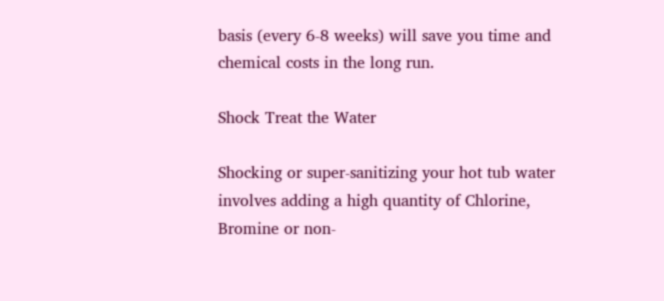basis (every 6-8 weeks) will save you time and chemical costs in the long run.

Shock Treat the Water

Shocking or super-sanitizing your hot tub water involves adding a high quantity of Chlorine, Bromine or non-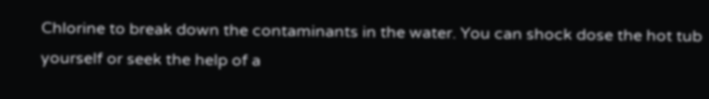Chlorine to break down the contaminants in the water. You can shock dose the hot tub yourself or seek the help of a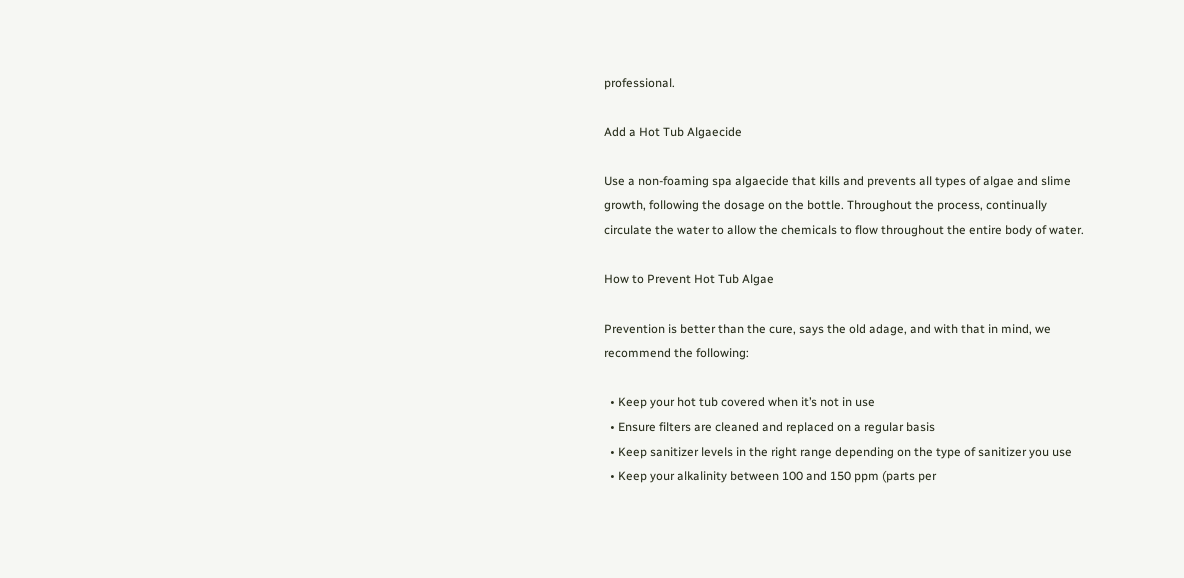professional.

Add a Hot Tub Algaecide

Use a non-foaming spa algaecide that kills and prevents all types of algae and slime growth, following the dosage on the bottle. Throughout the process, continually circulate the water to allow the chemicals to flow throughout the entire body of water.

How to Prevent Hot Tub Algae

Prevention is better than the cure, says the old adage, and with that in mind, we recommend the following:

  • Keep your hot tub covered when it’s not in use
  • Ensure filters are cleaned and replaced on a regular basis
  • Keep sanitizer levels in the right range depending on the type of sanitizer you use
  • Keep your alkalinity between 100 and 150 ppm (parts per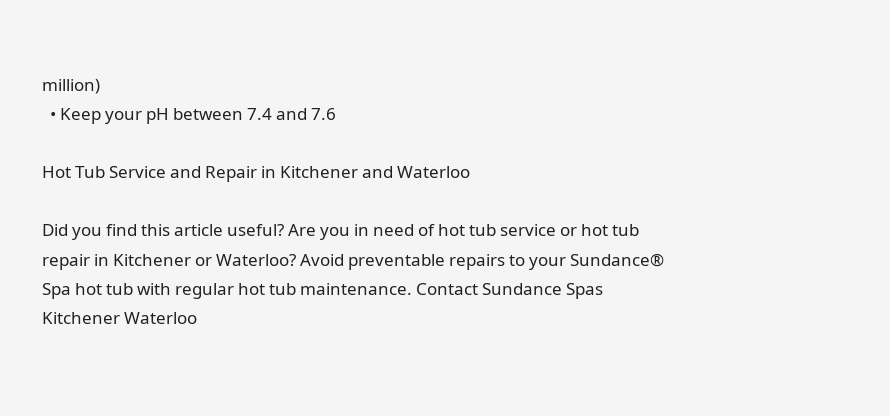million)
  • Keep your pH between 7.4 and 7.6

Hot Tub Service and Repair in Kitchener and Waterloo

Did you find this article useful? Are you in need of hot tub service or hot tub repair in Kitchener or Waterloo? Avoid preventable repairs to your Sundance® Spa hot tub with regular hot tub maintenance. Contact Sundance Spas Kitchener Waterloo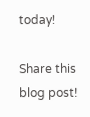today!

Share this blog post!